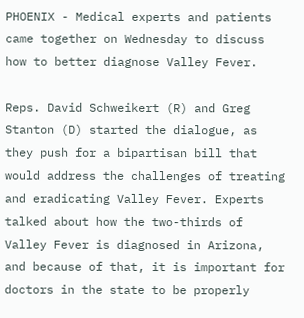PHOENIX - Medical experts and patients came together on Wednesday to discuss how to better diagnose Valley Fever.

Reps. David Schweikert (R) and Greg Stanton (D) started the dialogue, as they push for a bipartisan bill that would address the challenges of treating and eradicating Valley Fever. Experts talked about how the two-thirds of Valley Fever is diagnosed in Arizona, and because of that, it is important for doctors in the state to be properly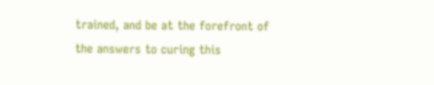trained, and be at the forefront of the answers to curing this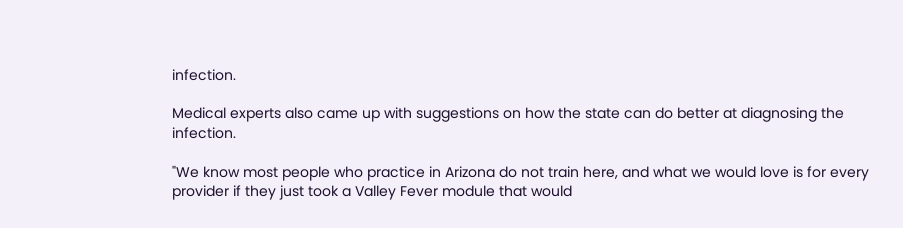infection.

Medical experts also came up with suggestions on how the state can do better at diagnosing the infection.

"We know most people who practice in Arizona do not train here, and what we would love is for every provider if they just took a Valley Fever module that would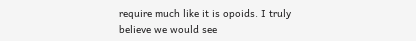require much like it is opoids. I truly believe we would see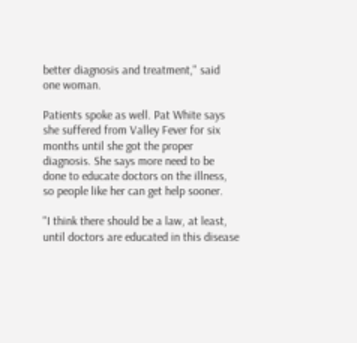better diagnosis and treatment," said one woman.

Patients spoke as well. Pat White says she suffered from Valley Fever for six months until she got the proper diagnosis. She says more need to be done to educate doctors on the illness, so people like her can get help sooner.

"I think there should be a law, at least, until doctors are educated in this disease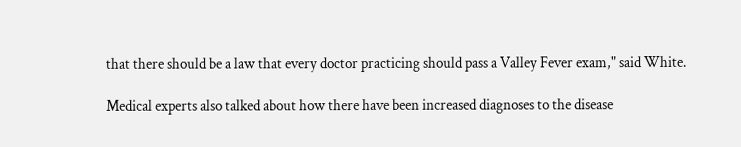that there should be a law that every doctor practicing should pass a Valley Fever exam," said White.

Medical experts also talked about how there have been increased diagnoses to the disease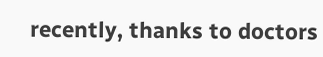recently, thanks to doctors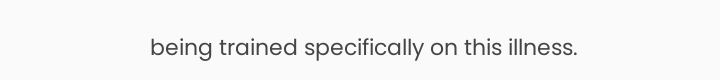being trained specifically on this illness.